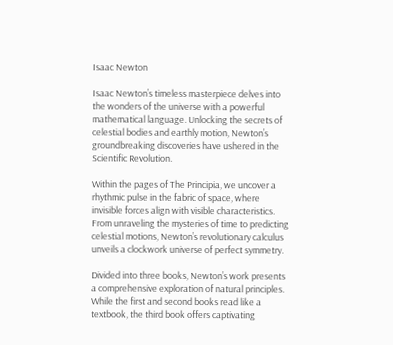Isaac Newton

Isaac Newton’s timeless masterpiece delves into the wonders of the universe with a powerful mathematical language. Unlocking the secrets of celestial bodies and earthly motion, Newton’s groundbreaking discoveries have ushered in the Scientific Revolution.

Within the pages of The Principia, we uncover a rhythmic pulse in the fabric of space, where invisible forces align with visible characteristics. From unraveling the mysteries of time to predicting celestial motions, Newton’s revolutionary calculus unveils a clockwork universe of perfect symmetry.

Divided into three books, Newton’s work presents a comprehensive exploration of natural principles. While the first and second books read like a textbook, the third book offers captivating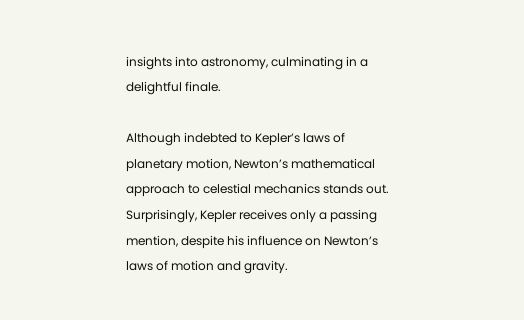insights into astronomy, culminating in a delightful finale.

Although indebted to Kepler’s laws of planetary motion, Newton’s mathematical approach to celestial mechanics stands out. Surprisingly, Kepler receives only a passing mention, despite his influence on Newton’s laws of motion and gravity.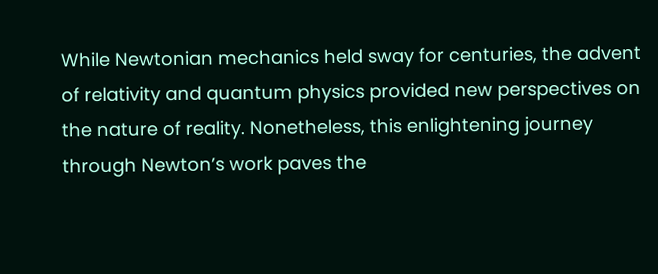While Newtonian mechanics held sway for centuries, the advent of relativity and quantum physics provided new perspectives on the nature of reality. Nonetheless, this enlightening journey through Newton’s work paves the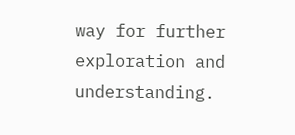way for further exploration and understanding.